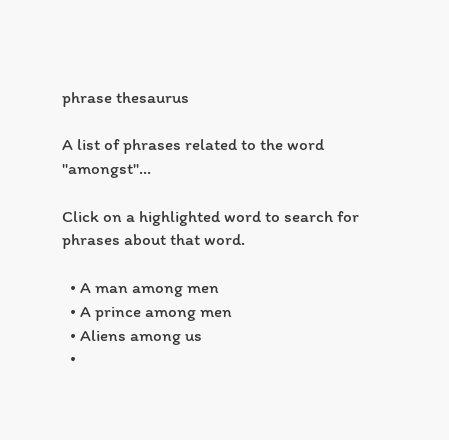phrase thesaurus

A list of phrases related to the word "amongst"...

Click on a highlighted word to search for phrases about that word.

  • A man among men
  • A prince among men
  • Aliens among us
  •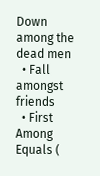Down among the dead men
  • Fall amongst friends
  • First Among Equals (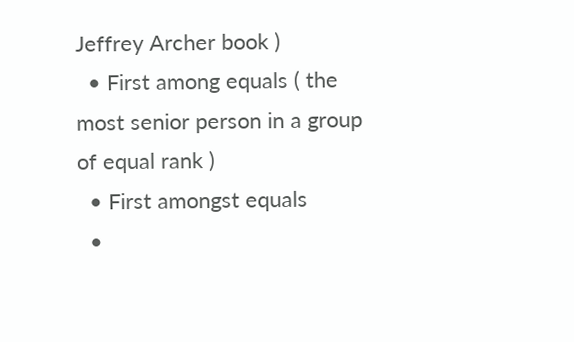Jeffrey Archer book )
  • First among equals ( the most senior person in a group of equal rank )
  • First amongst equals
  •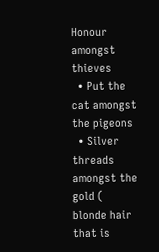Honour amongst thieves
  • Put the cat amongst the pigeons
  • Silver threads amongst the gold ( blonde hair that is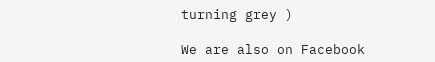turning grey )

We are also on Facebook